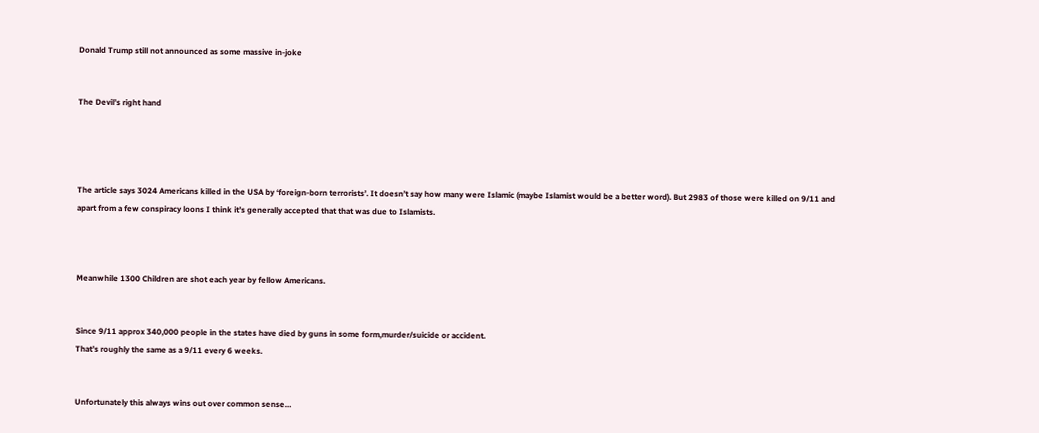Donald Trump still not announced as some massive in-joke


The Devil’s right hand




The article says 3024 Americans killed in the USA by ‘foreign-born terrorists’. It doesn’t say how many were Islamic (maybe Islamist would be a better word). But 2983 of those were killed on 9/11 and apart from a few conspiracy loons I think it’s generally accepted that that was due to Islamists.



Meanwhile 1300 Children are shot each year by fellow Americans.


Since 9/11 approx 340,000 people in the states have died by guns in some form,murder/suicide or accident.
That’s roughly the same as a 9/11 every 6 weeks.


Unfortunately this always wins out over common sense…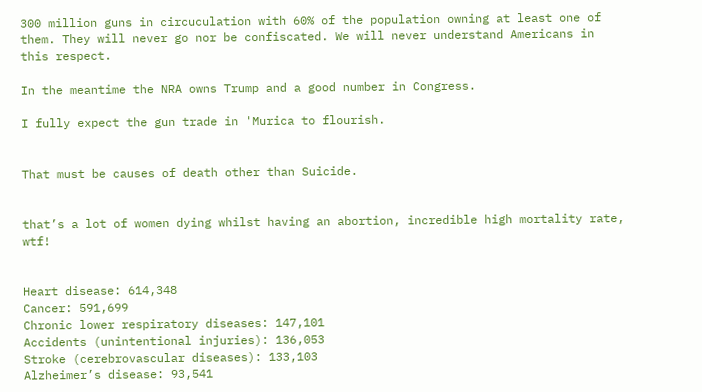300 million guns in circuculation with 60% of the population owning at least one of them. They will never go nor be confiscated. We will never understand Americans in this respect.

In the meantime the NRA owns Trump and a good number in Congress.

I fully expect the gun trade in 'Murica to flourish.


That must be causes of death other than Suicide.


that’s a lot of women dying whilst having an abortion, incredible high mortality rate, wtf!


Heart disease: 614,348
Cancer: 591,699
Chronic lower respiratory diseases: 147,101
Accidents (unintentional injuries): 136,053
Stroke (cerebrovascular diseases): 133,103
Alzheimer’s disease: 93,541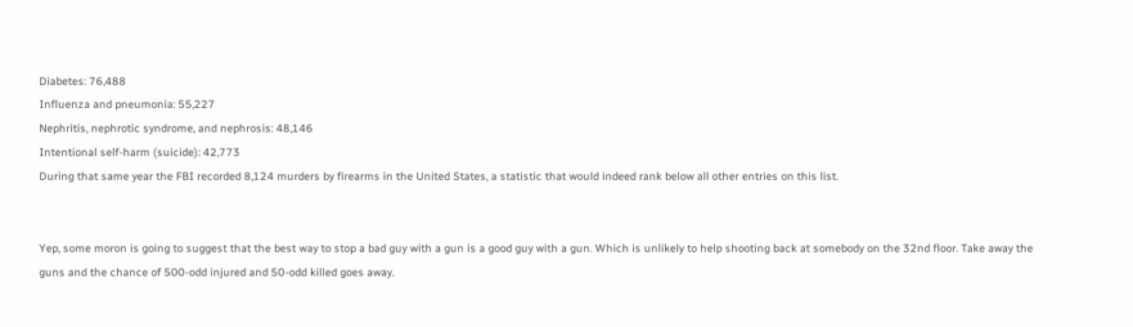Diabetes: 76,488
Influenza and pneumonia: 55,227
Nephritis, nephrotic syndrome, and nephrosis: 48,146
Intentional self-harm (suicide): 42,773
During that same year the FBI recorded 8,124 murders by firearms in the United States, a statistic that would indeed rank below all other entries on this list.


Yep, some moron is going to suggest that the best way to stop a bad guy with a gun is a good guy with a gun. Which is unlikely to help shooting back at somebody on the 32nd floor. Take away the guns and the chance of 500-odd injured and 50-odd killed goes away.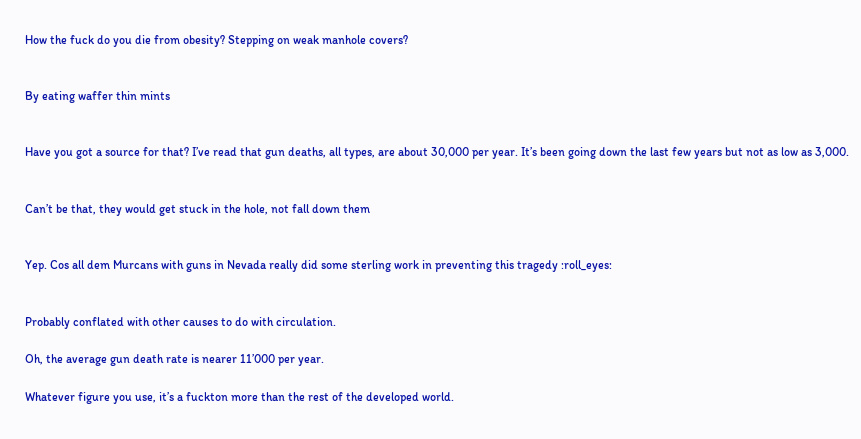How the fuck do you die from obesity? Stepping on weak manhole covers?


By eating waffer thin mints


Have you got a source for that? I’ve read that gun deaths, all types, are about 30,000 per year. It’s been going down the last few years but not as low as 3,000.


Can’t be that, they would get stuck in the hole, not fall down them


Yep. Cos all dem Murcans with guns in Nevada really did some sterling work in preventing this tragedy :roll_eyes:


Probably conflated with other causes to do with circulation.

Oh, the average gun death rate is nearer 11’000 per year.

Whatever figure you use, it’s a fuckton more than the rest of the developed world.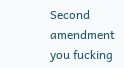Second amendment you fucking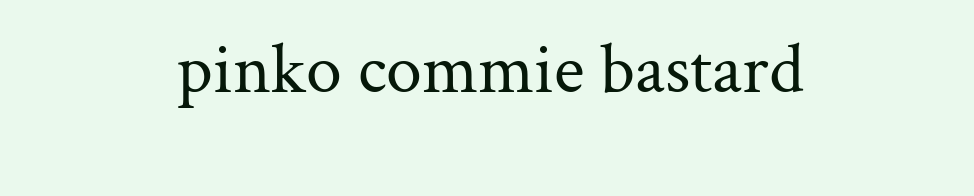pinko commie bastard